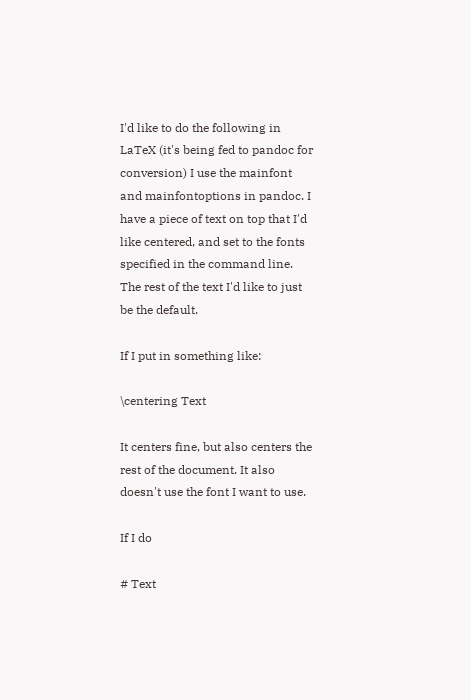I'd like to do the following in LaTeX (it's being fed to pandoc for conversion) I use the mainfont and mainfontoptions in pandoc. I have a piece of text on top that I'd like centered, and set to the fonts specified in the command line. The rest of the text I'd like to just be the default.

If I put in something like:

\centering Text

It centers fine, but also centers the rest of the document. It also doesn't use the font I want to use.

If I do

# Text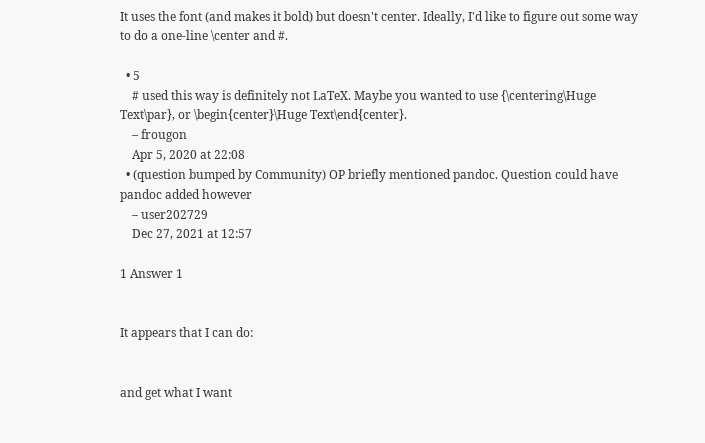It uses the font (and makes it bold) but doesn't center. Ideally, I'd like to figure out some way to do a one-line \center and #.

  • 5
    # used this way is definitely not LaTeX. Maybe you wanted to use {\centering\Huge Text\par}, or \begin{center}\Huge Text\end{center}.
    – frougon
    Apr 5, 2020 at 22:08
  • (question bumped by Community) OP briefly mentioned pandoc. Question could have pandoc added however
    – user202729
    Dec 27, 2021 at 12:57

1 Answer 1


It appears that I can do:


and get what I want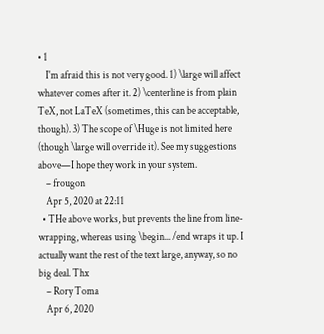• 1
    I'm afraid this is not very good. 1) \large will affect whatever comes after it. 2) \centerline is from plain TeX, not LaTeX (sometimes, this can be acceptable, though). 3) The scope of \Huge is not limited here (though \large will override it). See my suggestions above—I hope they work in your system.
    – frougon
    Apr 5, 2020 at 22:11
  • THe above works, but prevents the line from line-wrapping, whereas using \begin... /end wraps it up. I actually want the rest of the text large, anyway, so no big deal. Thx
    – Rory Toma
    Apr 6, 2020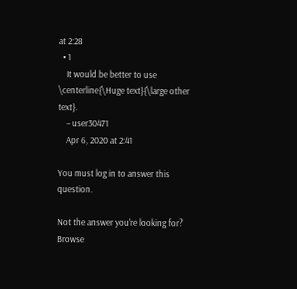at 2:28
  • 1
    It would be better to use \centerline{\Huge text}{\large other text}.
    – user30471
    Apr 6, 2020 at 2:41

You must log in to answer this question.

Not the answer you're looking for? Browse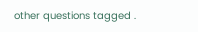other questions tagged .